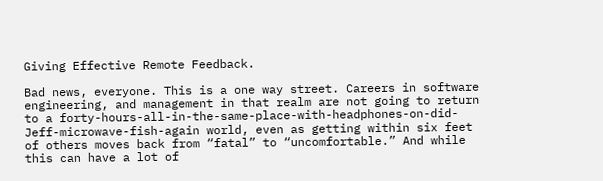Giving Effective Remote Feedback.

Bad news, everyone. This is a one way street. Careers in software engineering, and management in that realm are not going to return to a forty-hours-all-in-the-same-place-with-headphones-on-did-Jeff-microwave-fish-again world, even as getting within six feet of others moves back from “fatal” to “uncomfortable.” And while this can have a lot of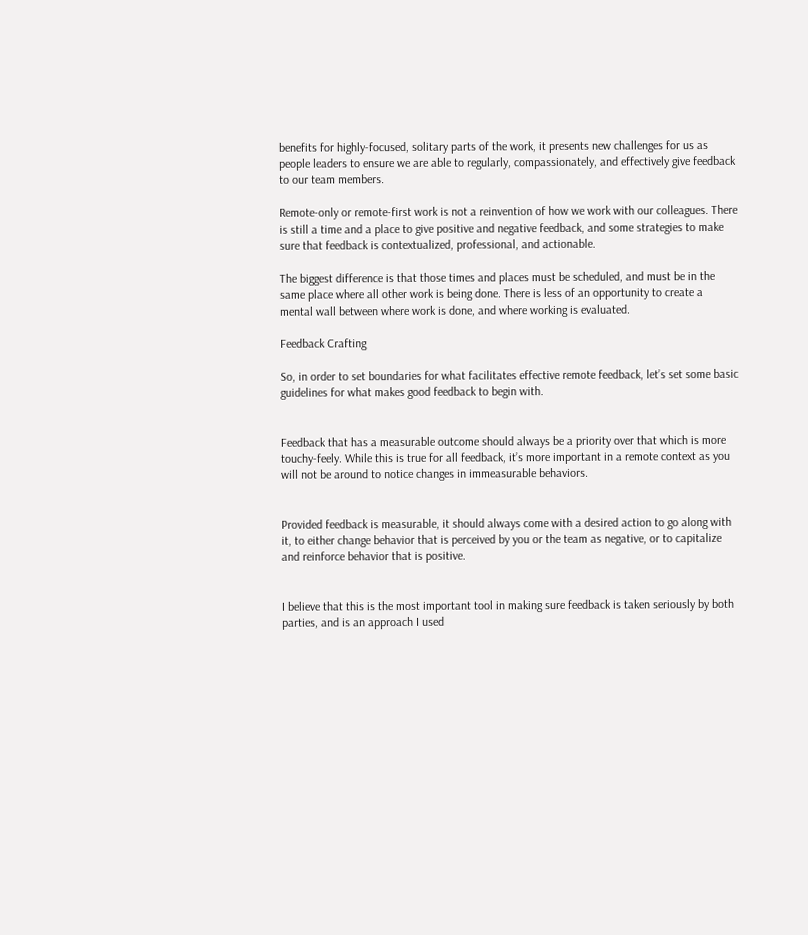benefits for highly-focused, solitary parts of the work, it presents new challenges for us as people leaders to ensure we are able to regularly, compassionately, and effectively give feedback to our team members.

Remote-only or remote-first work is not a reinvention of how we work with our colleagues. There is still a time and a place to give positive and negative feedback, and some strategies to make sure that feedback is contextualized, professional, and actionable.

The biggest difference is that those times and places must be scheduled, and must be in the same place where all other work is being done. There is less of an opportunity to create a mental wall between where work is done, and where working is evaluated.

Feedback Crafting

So, in order to set boundaries for what facilitates effective remote feedback, let’s set some basic guidelines for what makes good feedback to begin with.


Feedback that has a measurable outcome should always be a priority over that which is more touchy-feely. While this is true for all feedback, it’s more important in a remote context as you will not be around to notice changes in immeasurable behaviors.


Provided feedback is measurable, it should always come with a desired action to go along with it, to either change behavior that is perceived by you or the team as negative, or to capitalize and reinforce behavior that is positive.


I believe that this is the most important tool in making sure feedback is taken seriously by both parties, and is an approach I used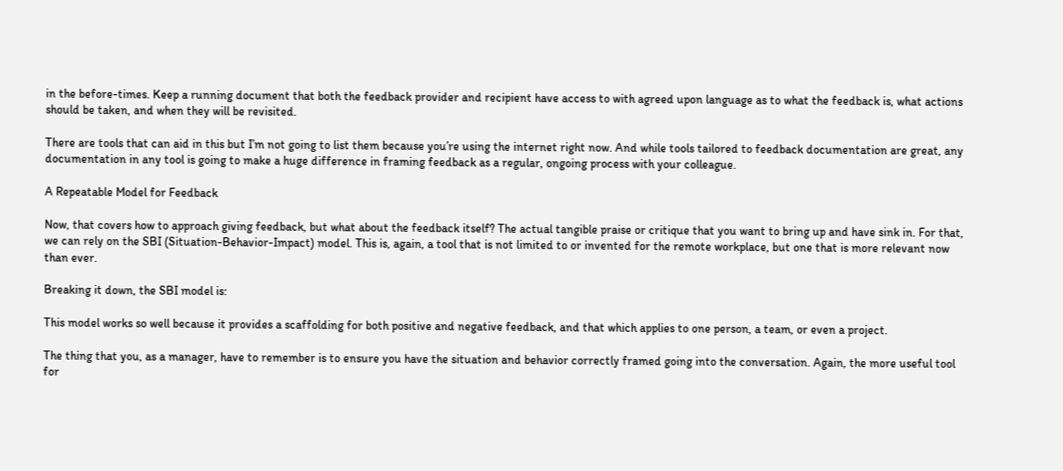in the before-times. Keep a running document that both the feedback provider and recipient have access to with agreed upon language as to what the feedback is, what actions should be taken, and when they will be revisited.

There are tools that can aid in this but I’m not going to list them because you’re using the internet right now. And while tools tailored to feedback documentation are great, any documentation in any tool is going to make a huge difference in framing feedback as a regular, ongoing process with your colleague.

A Repeatable Model for Feedback

Now, that covers how to approach giving feedback, but what about the feedback itself? The actual tangible praise or critique that you want to bring up and have sink in. For that, we can rely on the SBI (Situation-Behavior-Impact) model. This is, again, a tool that is not limited to or invented for the remote workplace, but one that is more relevant now than ever.

Breaking it down, the SBI model is:

This model works so well because it provides a scaffolding for both positive and negative feedback, and that which applies to one person, a team, or even a project.

The thing that you, as a manager, have to remember is to ensure you have the situation and behavior correctly framed going into the conversation. Again, the more useful tool for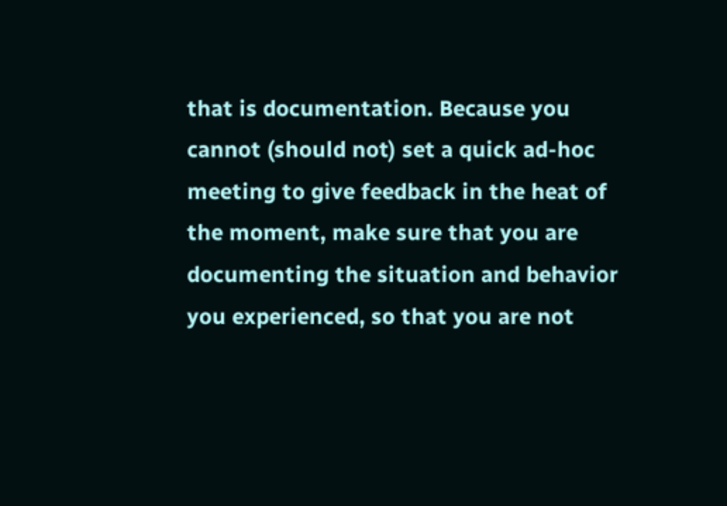that is documentation. Because you cannot (should not) set a quick ad-hoc meeting to give feedback in the heat of the moment, make sure that you are documenting the situation and behavior you experienced, so that you are not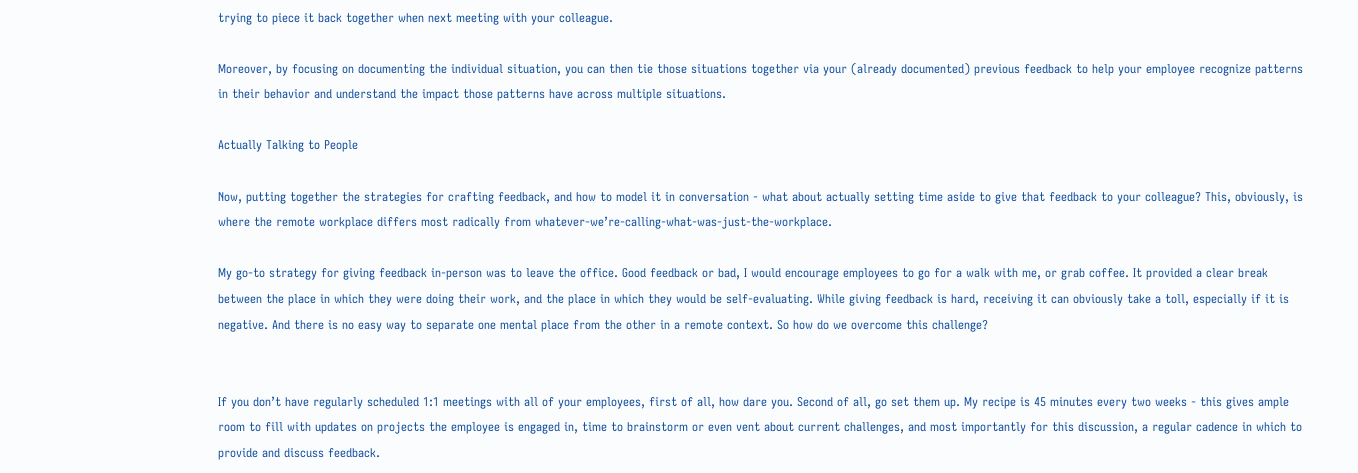trying to piece it back together when next meeting with your colleague.

Moreover, by focusing on documenting the individual situation, you can then tie those situations together via your (already documented) previous feedback to help your employee recognize patterns in their behavior and understand the impact those patterns have across multiple situations.

Actually Talking to People

Now, putting together the strategies for crafting feedback, and how to model it in conversation - what about actually setting time aside to give that feedback to your colleague? This, obviously, is where the remote workplace differs most radically from whatever-we’re-calling-what-was-just-the-workplace.

My go-to strategy for giving feedback in-person was to leave the office. Good feedback or bad, I would encourage employees to go for a walk with me, or grab coffee. It provided a clear break between the place in which they were doing their work, and the place in which they would be self-evaluating. While giving feedback is hard, receiving it can obviously take a toll, especially if it is negative. And there is no easy way to separate one mental place from the other in a remote context. So how do we overcome this challenge?


If you don’t have regularly scheduled 1:1 meetings with all of your employees, first of all, how dare you. Second of all, go set them up. My recipe is 45 minutes every two weeks - this gives ample room to fill with updates on projects the employee is engaged in, time to brainstorm or even vent about current challenges, and most importantly for this discussion, a regular cadence in which to provide and discuss feedback.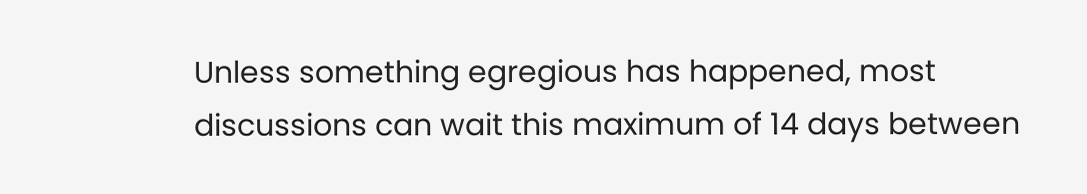Unless something egregious has happened, most discussions can wait this maximum of 14 days between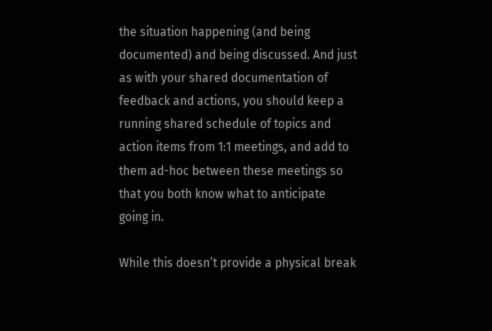the situation happening (and being documented) and being discussed. And just as with your shared documentation of feedback and actions, you should keep a running shared schedule of topics and action items from 1:1 meetings, and add to them ad-hoc between these meetings so that you both know what to anticipate going in.

While this doesn’t provide a physical break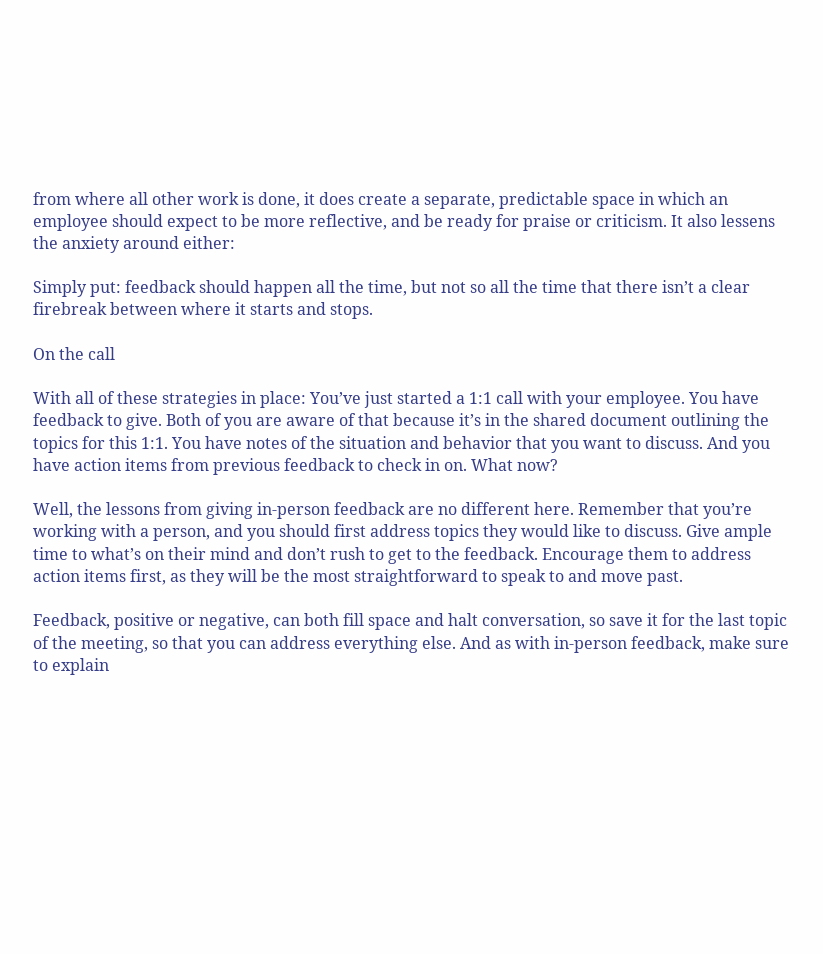from where all other work is done, it does create a separate, predictable space in which an employee should expect to be more reflective, and be ready for praise or criticism. It also lessens the anxiety around either:

Simply put: feedback should happen all the time, but not so all the time that there isn’t a clear firebreak between where it starts and stops.

On the call

With all of these strategies in place: You’ve just started a 1:1 call with your employee. You have feedback to give. Both of you are aware of that because it’s in the shared document outlining the topics for this 1:1. You have notes of the situation and behavior that you want to discuss. And you have action items from previous feedback to check in on. What now?

Well, the lessons from giving in-person feedback are no different here. Remember that you’re working with a person, and you should first address topics they would like to discuss. Give ample time to what’s on their mind and don’t rush to get to the feedback. Encourage them to address action items first, as they will be the most straightforward to speak to and move past.

Feedback, positive or negative, can both fill space and halt conversation, so save it for the last topic of the meeting, so that you can address everything else. And as with in-person feedback, make sure to explain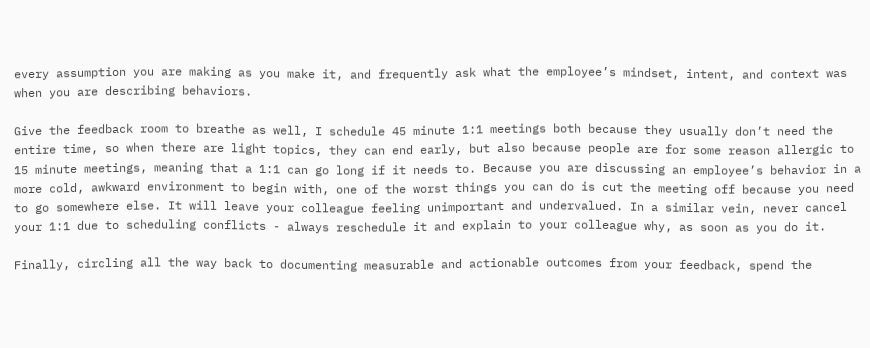every assumption you are making as you make it, and frequently ask what the employee’s mindset, intent, and context was when you are describing behaviors.

Give the feedback room to breathe as well, I schedule 45 minute 1:1 meetings both because they usually don’t need the entire time, so when there are light topics, they can end early, but also because people are for some reason allergic to 15 minute meetings, meaning that a 1:1 can go long if it needs to. Because you are discussing an employee’s behavior in a more cold, awkward environment to begin with, one of the worst things you can do is cut the meeting off because you need to go somewhere else. It will leave your colleague feeling unimportant and undervalued. In a similar vein, never cancel your 1:1 due to scheduling conflicts - always reschedule it and explain to your colleague why, as soon as you do it.

Finally, circling all the way back to documenting measurable and actionable outcomes from your feedback, spend the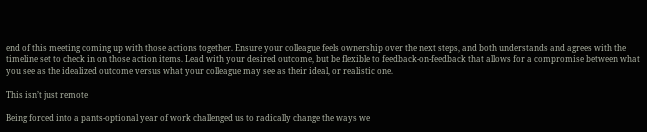end of this meeting coming up with those actions together. Ensure your colleague feels ownership over the next steps, and both understands and agrees with the timeline set to check in on those action items. Lead with your desired outcome, but be flexible to feedback-on-feedback that allows for a compromise between what you see as the idealized outcome versus what your colleague may see as their ideal, or realistic one.

This isn’t just remote

Being forced into a pants-optional year of work challenged us to radically change the ways we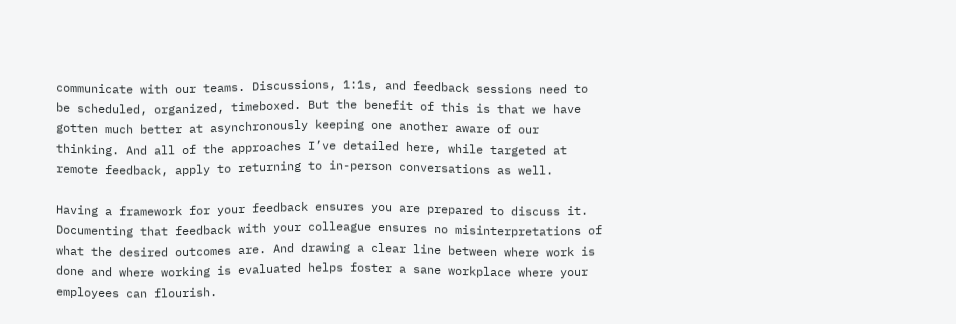communicate with our teams. Discussions, 1:1s, and feedback sessions need to be scheduled, organized, timeboxed. But the benefit of this is that we have gotten much better at asynchronously keeping one another aware of our thinking. And all of the approaches I’ve detailed here, while targeted at remote feedback, apply to returning to in-person conversations as well.

Having a framework for your feedback ensures you are prepared to discuss it. Documenting that feedback with your colleague ensures no misinterpretations of what the desired outcomes are. And drawing a clear line between where work is done and where working is evaluated helps foster a sane workplace where your employees can flourish.